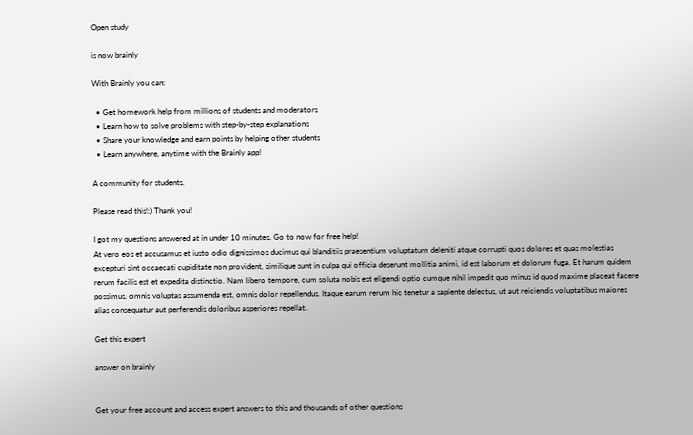Open study

is now brainly

With Brainly you can:

  • Get homework help from millions of students and moderators
  • Learn how to solve problems with step-by-step explanations
  • Share your knowledge and earn points by helping other students
  • Learn anywhere, anytime with the Brainly app!

A community for students.

Please read this!:) Thank you!

I got my questions answered at in under 10 minutes. Go to now for free help!
At vero eos et accusamus et iusto odio dignissimos ducimus qui blanditiis praesentium voluptatum deleniti atque corrupti quos dolores et quas molestias excepturi sint occaecati cupiditate non provident, similique sunt in culpa qui officia deserunt mollitia animi, id est laborum et dolorum fuga. Et harum quidem rerum facilis est et expedita distinctio. Nam libero tempore, cum soluta nobis est eligendi optio cumque nihil impedit quo minus id quod maxime placeat facere possimus, omnis voluptas assumenda est, omnis dolor repellendus. Itaque earum rerum hic tenetur a sapiente delectus, ut aut reiciendis voluptatibus maiores alias consequatur aut perferendis doloribus asperiores repellat.

Get this expert

answer on brainly


Get your free account and access expert answers to this and thousands of other questions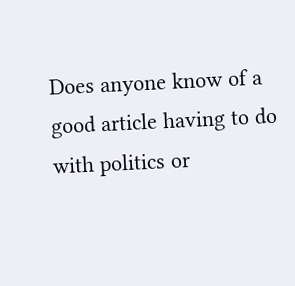Does anyone know of a good article having to do with politics or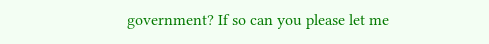government? If so can you please let me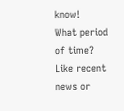know!
What period of time?
Like recent news or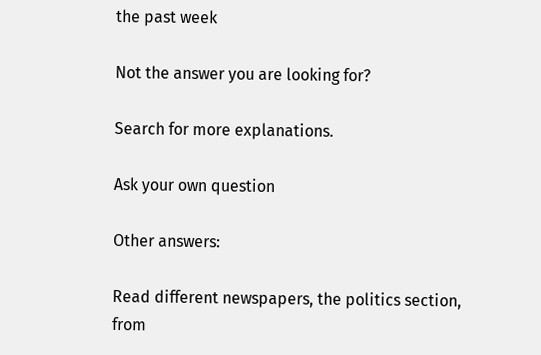the past week

Not the answer you are looking for?

Search for more explanations.

Ask your own question

Other answers:

Read different newspapers, the politics section, from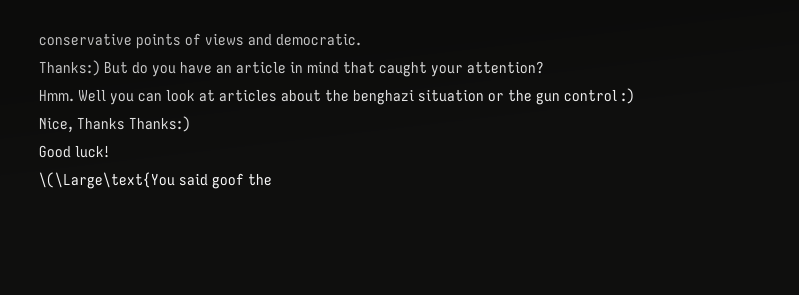conservative points of views and democratic.
Thanks:) But do you have an article in mind that caught your attention?
Hmm. Well you can look at articles about the benghazi situation or the gun control :)
Nice, Thanks Thanks:)
Good luck!
\(\Large\text{You said goof the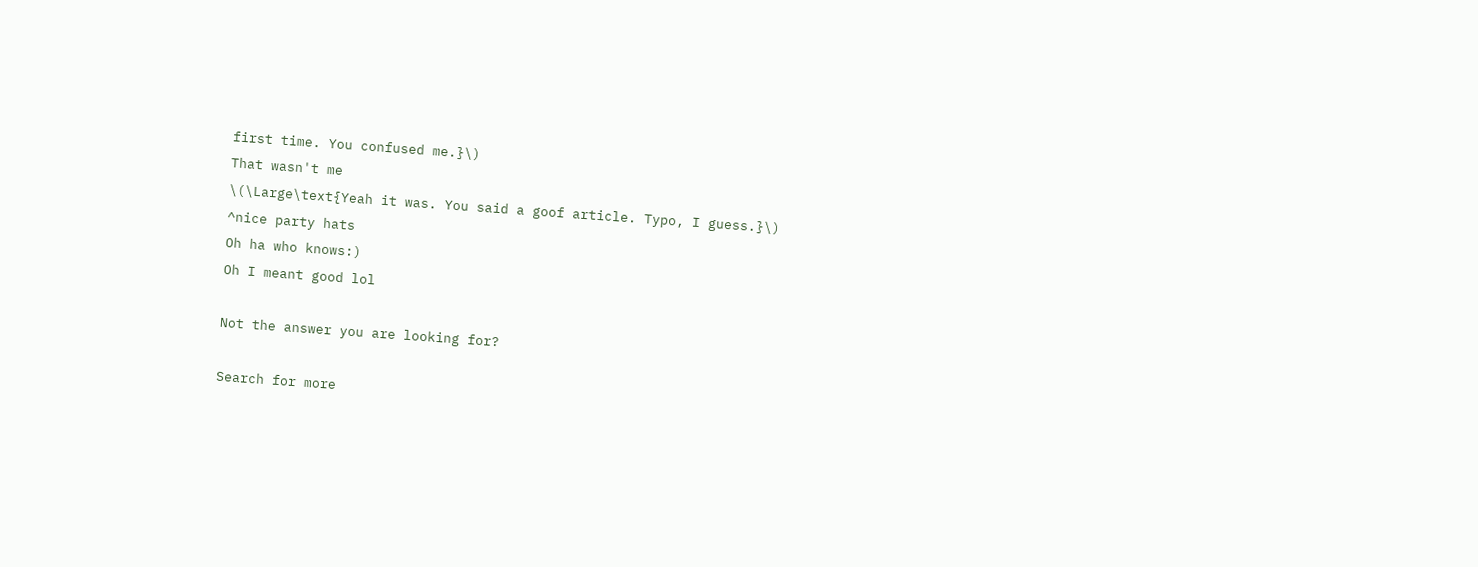first time. You confused me.}\)
That wasn't me
\(\Large\text{Yeah it was. You said a goof article. Typo, I guess.}\)
^nice party hats
Oh ha who knows:)
Oh I meant good lol

Not the answer you are looking for?

Search for more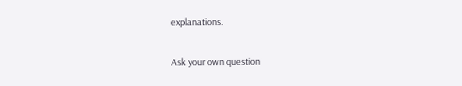explanations.

Ask your own question